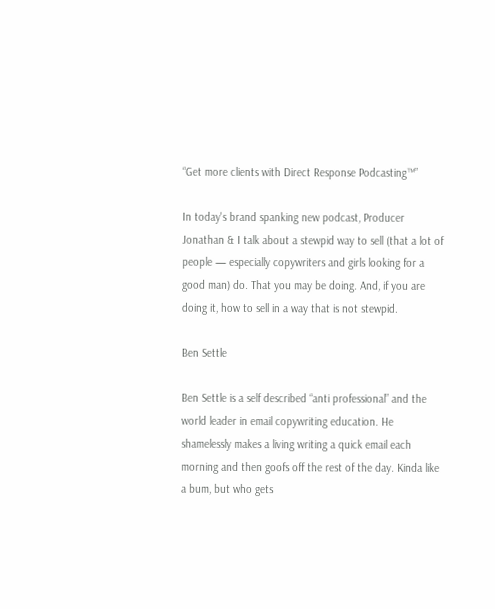“Get more clients with Direct Response Podcasting™”

In today's brand spanking new podcast, Producer Jonathan & I talk about a stewpid way to sell (that a lot of people — especially copywriters and girls looking for a good man) do. That you may be doing. And, if you are doing it, how to sell in a way that is not stewpid.

Ben Settle

Ben Settle is a self described “anti professional” and the world leader in email copywriting education. He shamelessly makes a living writing a quick email each morning and then goofs off the rest of the day. Kinda like a bum, but who gets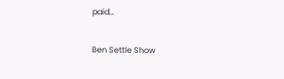paid…

Ben Settle Show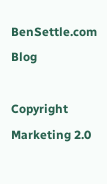BenSettle.com Blog

Copyright Marketing 2.0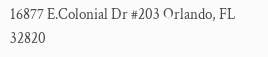16877 E.Colonial Dr #203 Orlando, FL 32820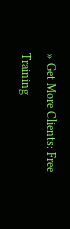» Get More Clients: Free Training